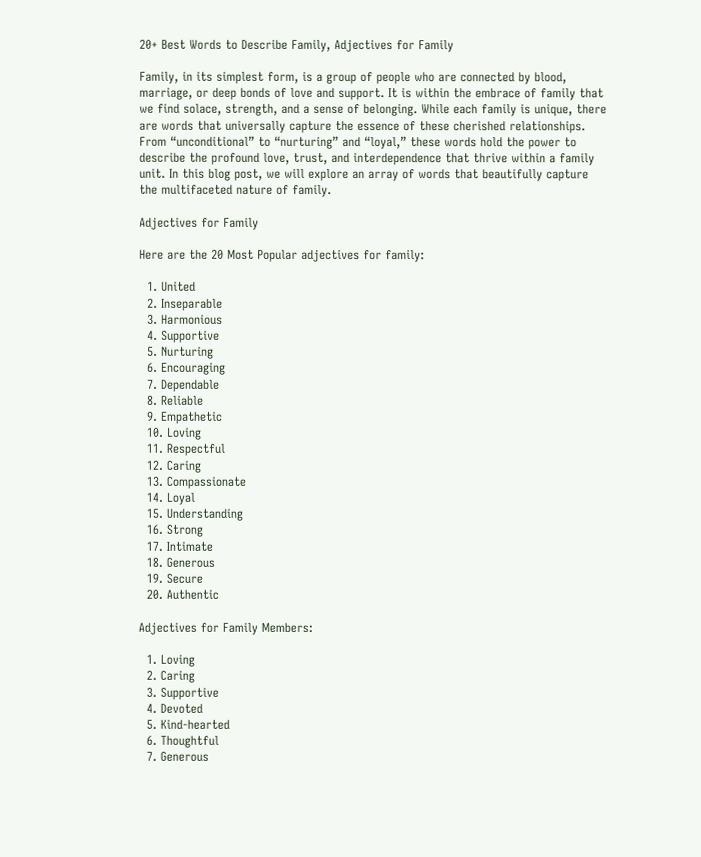20+ Best Words to Describe Family, Adjectives for Family

Family, in its simplest form, is a group of people who are connected by blood, marriage, or deep bonds of love and support. It is within the embrace of family that we find solace, strength, and a sense of belonging. While each family is unique, there are words that universally capture the essence of these cherished relationships. From “unconditional” to “nurturing” and “loyal,” these words hold the power to describe the profound love, trust, and interdependence that thrive within a family unit. In this blog post, we will explore an array of words that beautifully capture the multifaceted nature of family.

Adjectives for Family

Here are the 20 Most Popular adjectives for family:

  1. United
  2. Inseparable
  3. Harmonious
  4. Supportive
  5. Nurturing
  6. Encouraging
  7. Dependable
  8. Reliable
  9. Empathetic
  10. Loving
  11. Respectful
  12. Caring
  13. Compassionate
  14. Loyal
  15. Understanding
  16. Strong
  17. Intimate
  18. Generous
  19. Secure
  20. Authentic

Adjectives for Family Members:

  1. Loving
  2. Caring
  3. Supportive
  4. Devoted
  5. Kind-hearted
  6. Thoughtful
  7. Generous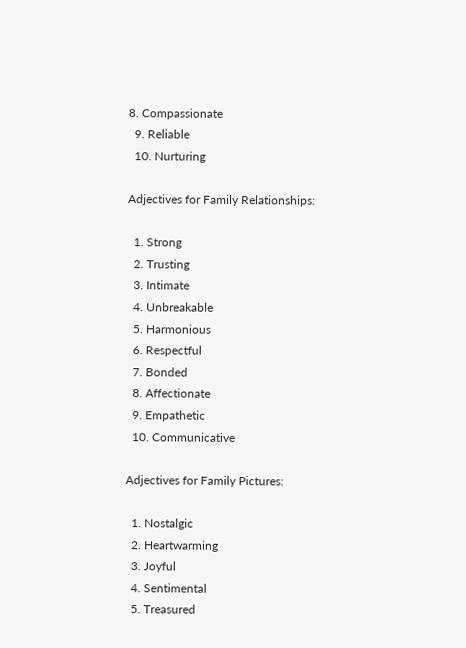8. Compassionate
  9. Reliable
  10. Nurturing

Adjectives for Family Relationships:

  1. Strong
  2. Trusting
  3. Intimate
  4. Unbreakable
  5. Harmonious
  6. Respectful
  7. Bonded
  8. Affectionate
  9. Empathetic
  10. Communicative

Adjectives for Family Pictures:

  1. Nostalgic
  2. Heartwarming
  3. Joyful
  4. Sentimental
  5. Treasured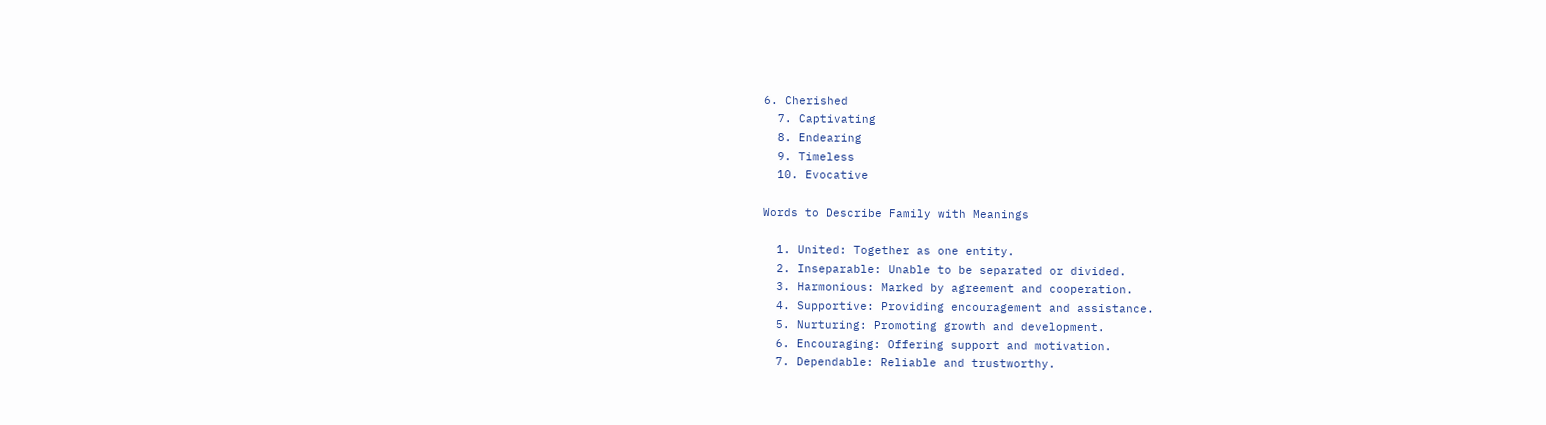6. Cherished
  7. Captivating
  8. Endearing
  9. Timeless
  10. Evocative

Words to Describe Family with Meanings

  1. United: Together as one entity.
  2. Inseparable: Unable to be separated or divided.
  3. Harmonious: Marked by agreement and cooperation.
  4. Supportive: Providing encouragement and assistance.
  5. Nurturing: Promoting growth and development.
  6. Encouraging: Offering support and motivation.
  7. Dependable: Reliable and trustworthy.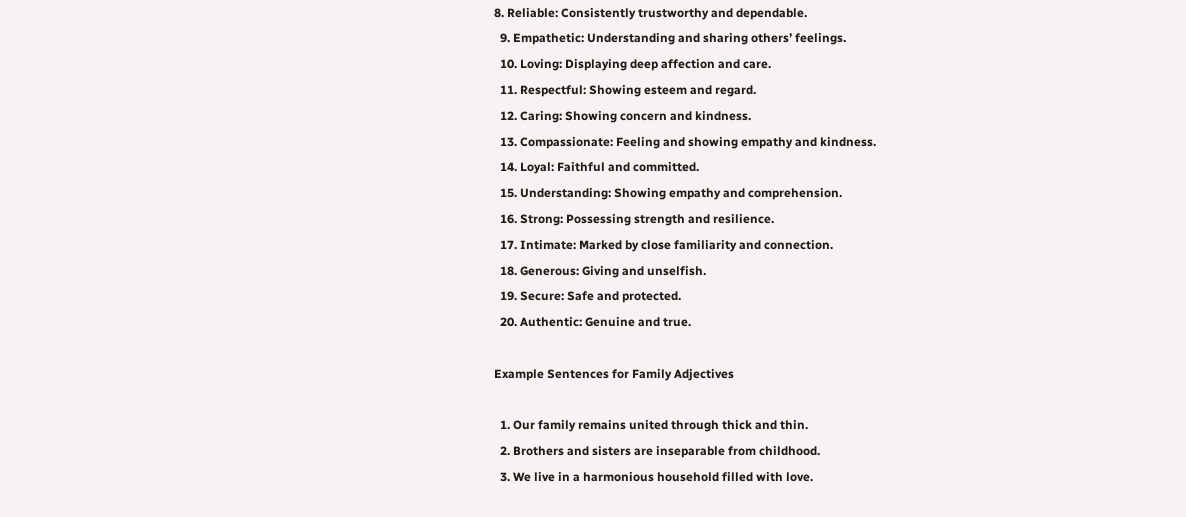8. Reliable: Consistently trustworthy and dependable.
  9. Empathetic: Understanding and sharing others’ feelings.
  10. Loving: Displaying deep affection and care.
  11. Respectful: Showing esteem and regard.
  12. Caring: Showing concern and kindness.
  13. Compassionate: Feeling and showing empathy and kindness.
  14. Loyal: Faithful and committed.
  15. Understanding: Showing empathy and comprehension.
  16. Strong: Possessing strength and resilience.
  17. Intimate: Marked by close familiarity and connection.
  18. Generous: Giving and unselfish.
  19. Secure: Safe and protected.
  20. Authentic: Genuine and true.

Example Sentences for Family Adjectives

  1. Our family remains united through thick and thin.
  2. Brothers and sisters are inseparable from childhood.
  3. We live in a harmonious household filled with love.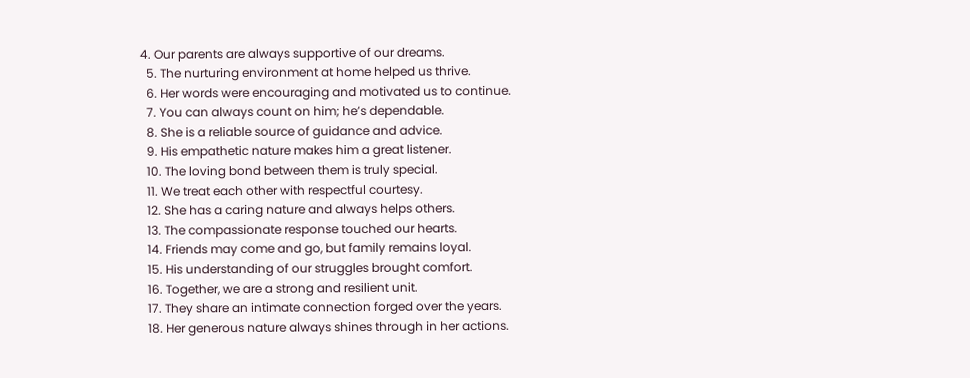4. Our parents are always supportive of our dreams.
  5. The nurturing environment at home helped us thrive.
  6. Her words were encouraging and motivated us to continue.
  7. You can always count on him; he’s dependable.
  8. She is a reliable source of guidance and advice.
  9. His empathetic nature makes him a great listener.
  10. The loving bond between them is truly special.
  11. We treat each other with respectful courtesy.
  12. She has a caring nature and always helps others.
  13. The compassionate response touched our hearts.
  14. Friends may come and go, but family remains loyal.
  15. His understanding of our struggles brought comfort.
  16. Together, we are a strong and resilient unit.
  17. They share an intimate connection forged over the years.
  18. Her generous nature always shines through in her actions.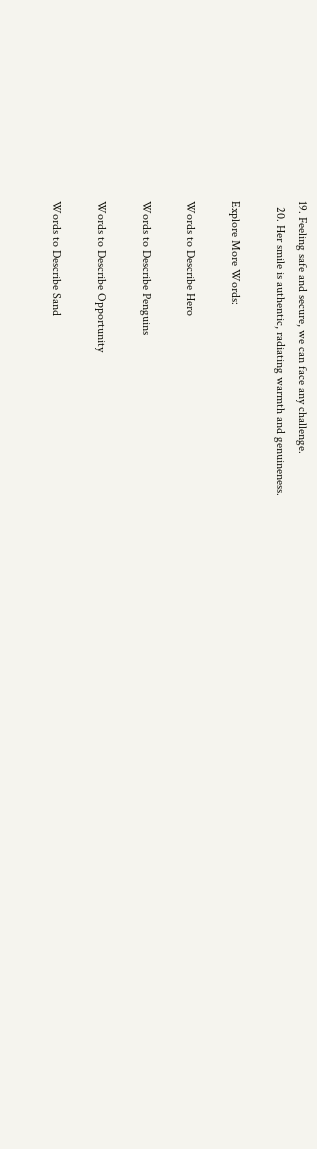19. Feeling safe and secure, we can face any challenge.
  20. Her smile is authentic, radiating warmth and genuineness.

Explore More Words:

Words to Describe Hero

Words to Describe Penguins

Words to Describe Opportunity

Words to Describe Sand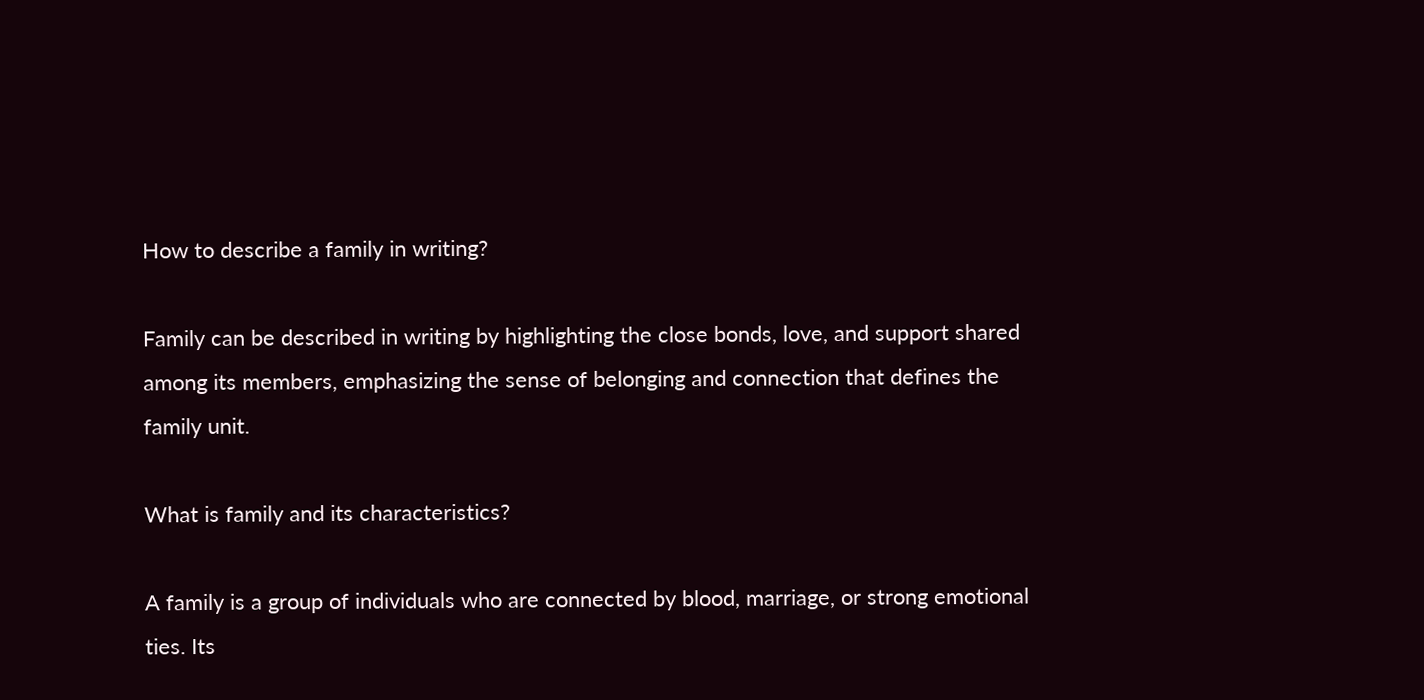How to describe a family in writing?

Family can be described in writing by highlighting the close bonds, love, and support shared among its members, emphasizing the sense of belonging and connection that defines the family unit.

What is family and its characteristics?

A family is a group of individuals who are connected by blood, marriage, or strong emotional ties. Its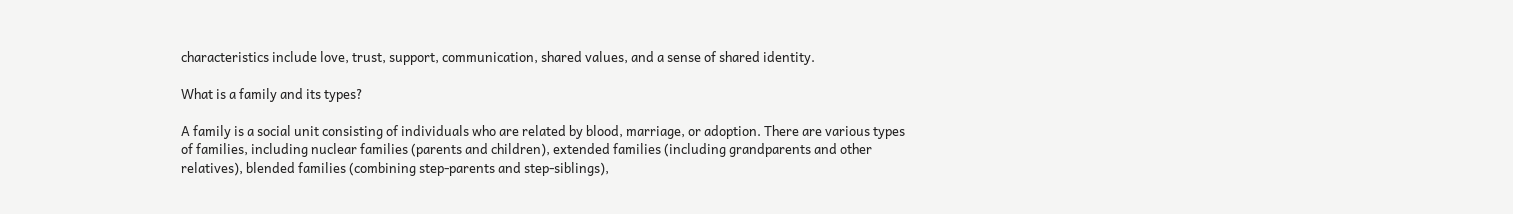characteristics include love, trust, support, communication, shared values, and a sense of shared identity.

What is a family and its types?

A family is a social unit consisting of individuals who are related by blood, marriage, or adoption. There are various types of families, including nuclear families (parents and children), extended families (including grandparents and other relatives), blended families (combining step-parents and step-siblings),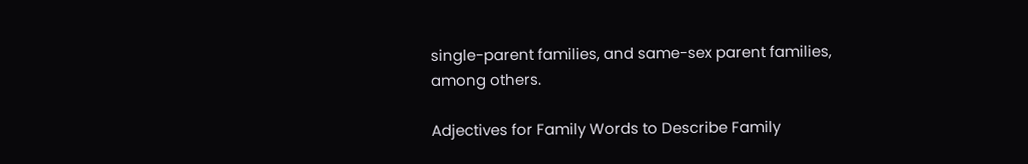single-parent families, and same-sex parent families, among others.

Adjectives for Family Words to Describe Family